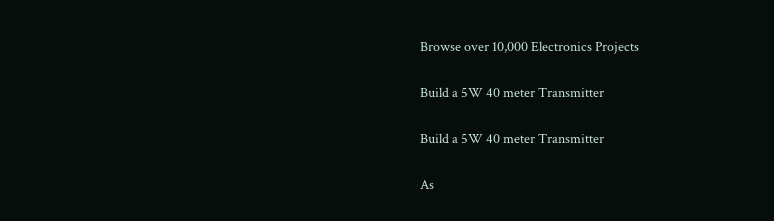Browse over 10,000 Electronics Projects

Build a 5W 40 meter Transmitter

Build a 5W 40 meter Transmitter

As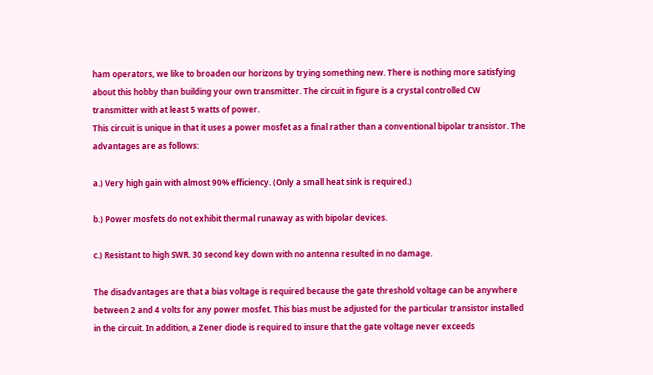ham operators, we like to broaden our horizons by trying something new. There is nothing more satisfying about this hobby than building your own transmitter. The circuit in figure is a crystal controlled CW transmitter with at least 5 watts of power.
This circuit is unique in that it uses a power mosfet as a final rather than a conventional bipolar transistor. The advantages are as follows:

a.) Very high gain with almost 90% efficiency. (Only a small heat sink is required.)

b.) Power mosfets do not exhibit thermal runaway as with bipolar devices.

c.) Resistant to high SWR. 30 second key down with no antenna resulted in no damage.

The disadvantages are that a bias voltage is required because the gate threshold voltage can be anywhere between 2 and 4 volts for any power mosfet. This bias must be adjusted for the particular transistor installed in the circuit. In addition, a Zener diode is required to insure that the gate voltage never exceeds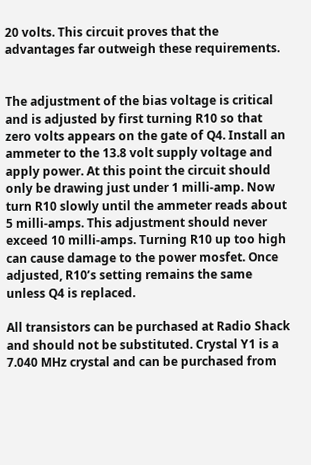20 volts. This circuit proves that the advantages far outweigh these requirements.


The adjustment of the bias voltage is critical and is adjusted by first turning R10 so that zero volts appears on the gate of Q4. Install an ammeter to the 13.8 volt supply voltage and apply power. At this point the circuit should only be drawing just under 1 milli-amp. Now turn R10 slowly until the ammeter reads about 5 milli-amps. This adjustment should never exceed 10 milli-amps. Turning R10 up too high can cause damage to the power mosfet. Once adjusted, R10’s setting remains the same unless Q4 is replaced.

All transistors can be purchased at Radio Shack and should not be substituted. Crystal Y1 is a 7.040 MHz crystal and can be purchased from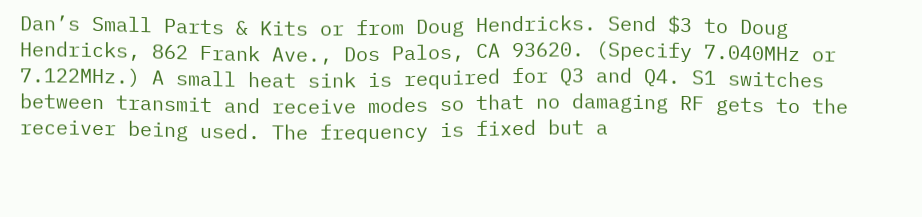Dan’s Small Parts & Kits or from Doug Hendricks. Send $3 to Doug Hendricks, 862 Frank Ave., Dos Palos, CA 93620. (Specify 7.040MHz or 7.122MHz.) A small heat sink is required for Q3 and Q4. S1 switches between transmit and receive modes so that no damaging RF gets to the receiver being used. The frequency is fixed but a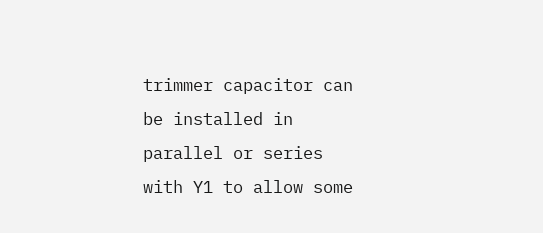trimmer capacitor can be installed in parallel or series with Y1 to allow some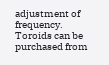adjustment of frequency. Toroids can be purchased from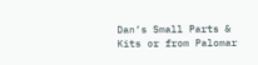Dan’s Small Parts & Kits or from Palomar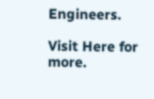Engineers.

Visit Here for more.